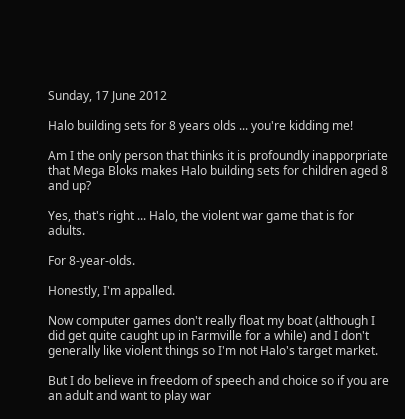Sunday, 17 June 2012

Halo building sets for 8 years olds ... you're kidding me!

Am I the only person that thinks it is profoundly inapporpriate that Mega Bloks makes Halo building sets for children aged 8 and up?

Yes, that's right ... Halo, the violent war game that is for adults.

For 8-year-olds.

Honestly, I'm appalled.

Now computer games don't really float my boat (although I did get quite caught up in Farmville for a while) and I don't generally like violent things so I'm not Halo's target market.

But I do believe in freedom of speech and choice so if you are an adult and want to play war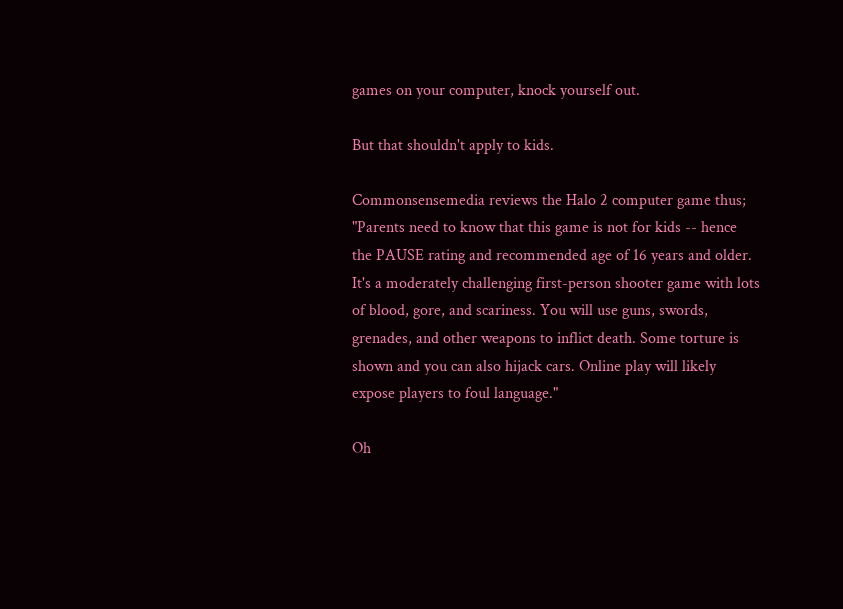games on your computer, knock yourself out.

But that shouldn't apply to kids.

Commonsensemedia reviews the Halo 2 computer game thus;
"Parents need to know that this game is not for kids -- hence the PAUSE rating and recommended age of 16 years and older. It's a moderately challenging first-person shooter game with lots of blood, gore, and scariness. You will use guns, swords, grenades, and other weapons to inflict death. Some torture is shown and you can also hijack cars. Online play will likely expose players to foul language."

Oh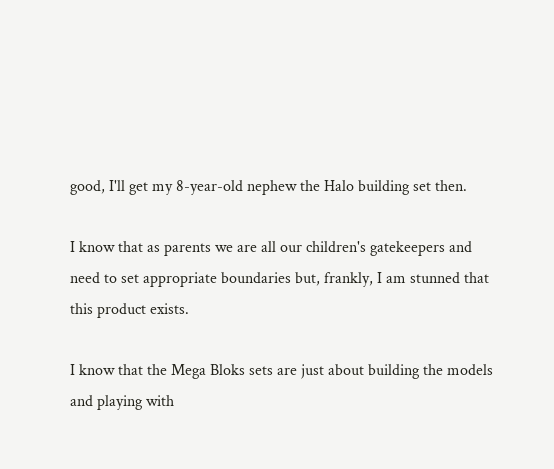good, I'll get my 8-year-old nephew the Halo building set then.

I know that as parents we are all our children's gatekeepers and need to set appropriate boundaries but, frankly, I am stunned that this product exists.

I know that the Mega Bloks sets are just about building the models and playing with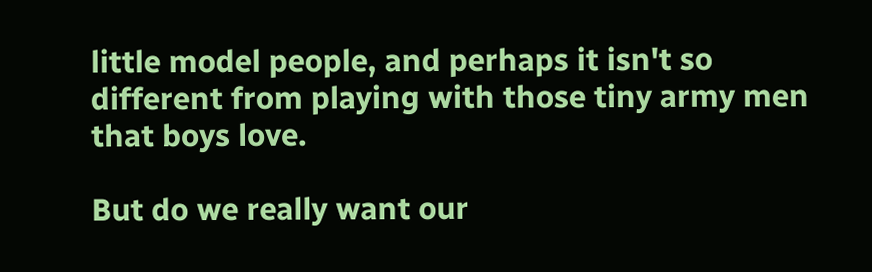little model people, and perhaps it isn't so different from playing with those tiny army men that boys love.

But do we really want our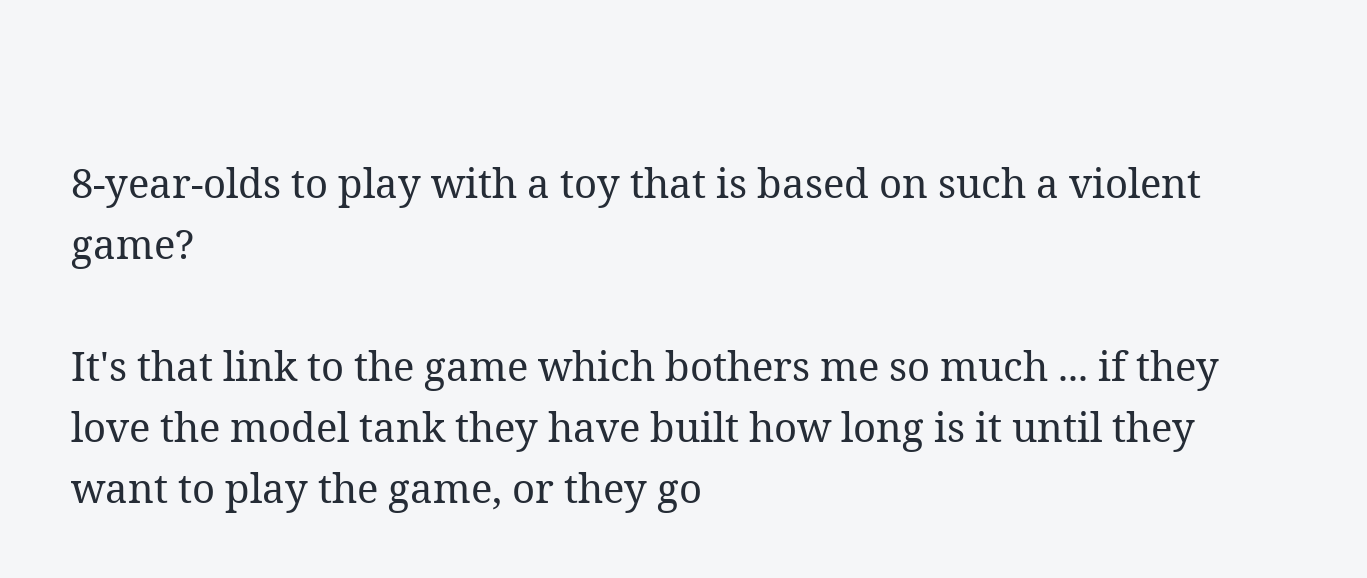8-year-olds to play with a toy that is based on such a violent game?

It's that link to the game which bothers me so much ... if they love the model tank they have built how long is it until they want to play the game, or they go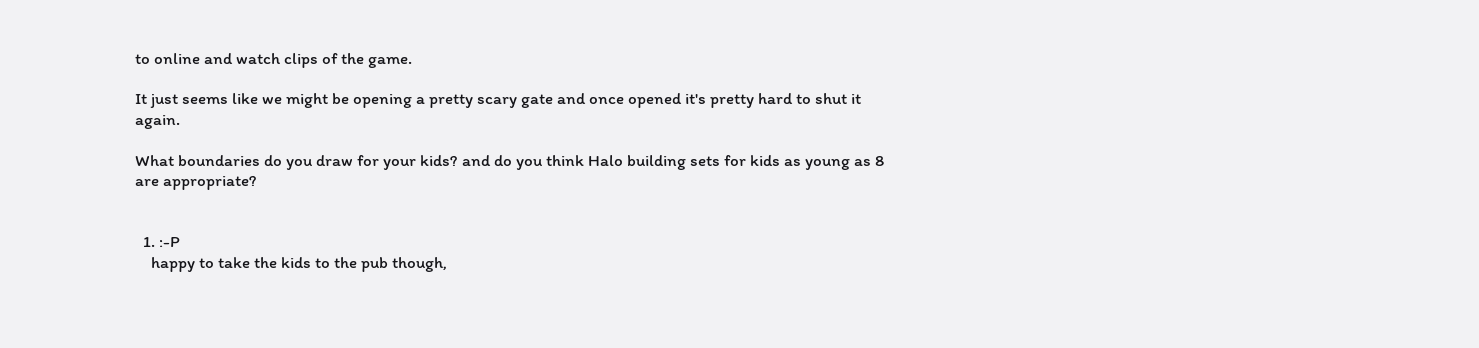to online and watch clips of the game.

It just seems like we might be opening a pretty scary gate and once opened it's pretty hard to shut it again.

What boundaries do you draw for your kids? and do you think Halo building sets for kids as young as 8 are appropriate?


  1. :-P
    happy to take the kids to the pub though,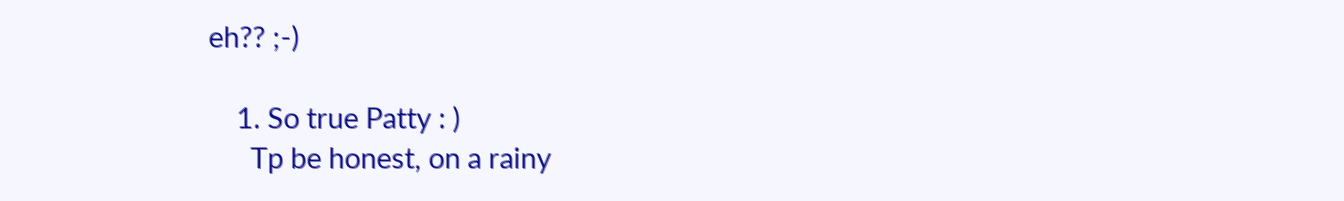eh?? ;-)

    1. So true Patty : )
      Tp be honest, on a rainy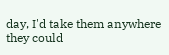day, I'd take them anywhere they could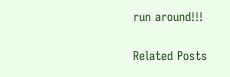run around!!!


Related Posts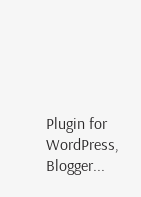Plugin for WordPress, Blogger...